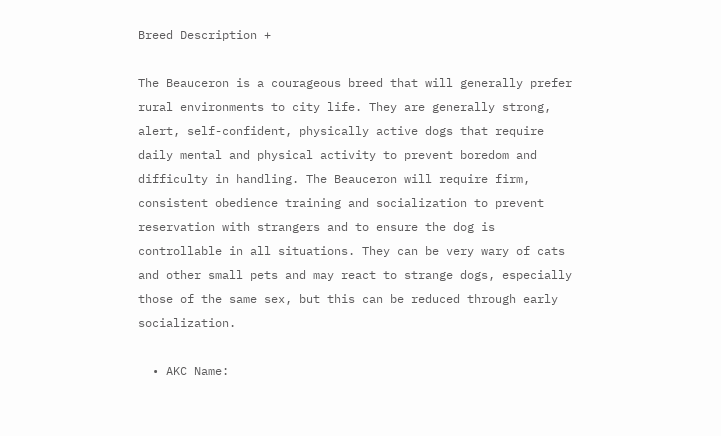Breed Description +

The Beauceron is a courageous breed that will generally prefer rural environments to city life. They are generally strong, alert, self-confident, physically active dogs that require daily mental and physical activity to prevent boredom and difficulty in handling. The Beauceron will require firm, consistent obedience training and socialization to prevent reservation with strangers and to ensure the dog is controllable in all situations. They can be very wary of cats and other small pets and may react to strange dogs, especially those of the same sex, but this can be reduced through early socialization.

  • AKC Name: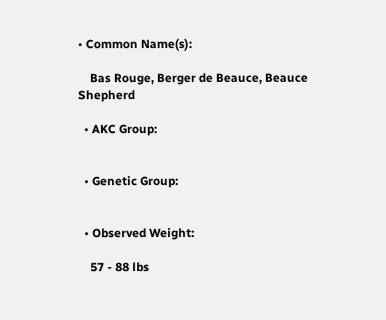• Common Name(s):

    Bas Rouge, Berger de Beauce, Beauce Shepherd

  • AKC Group:


  • Genetic Group:


  • Observed Weight:

    57 - 88 lbs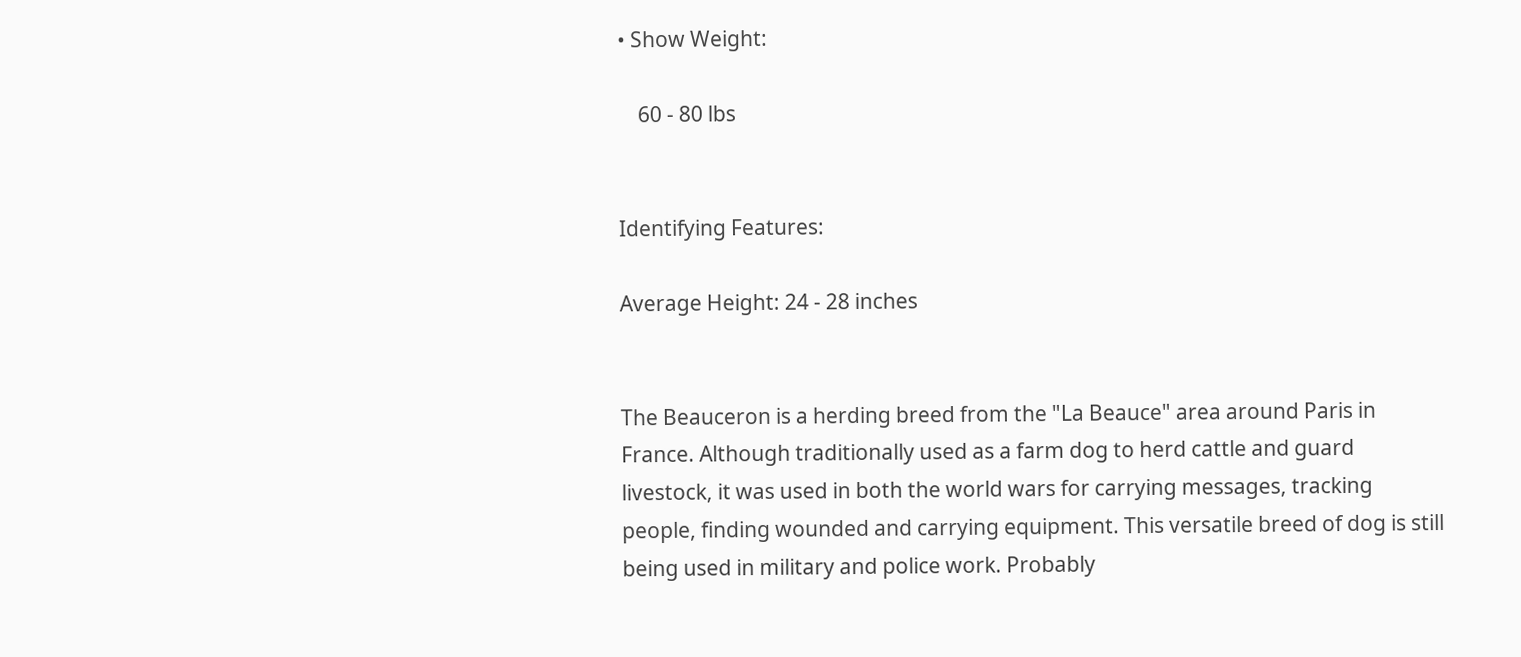• Show Weight:

    60 - 80 lbs


Identifying Features:

Average Height: 24 - 28 inches


The Beauceron is a herding breed from the "La Beauce" area around Paris in France. Although traditionally used as a farm dog to herd cattle and guard livestock, it was used in both the world wars for carrying messages, tracking people, finding wounded and carrying equipment. This versatile breed of dog is still being used in military and police work. Probably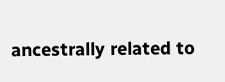ancestrally related to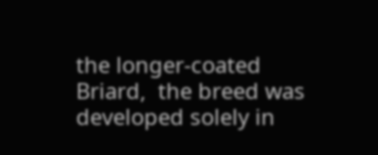the longer-coated Briard,  the breed was developed solely in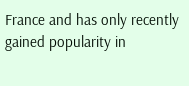France and has only recently gained popularity in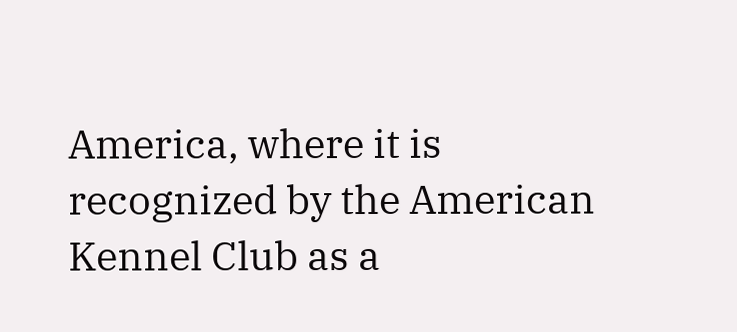America, where it is recognized by the American Kennel Club as a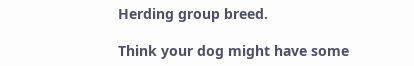Herding group breed.

Think your dog might have some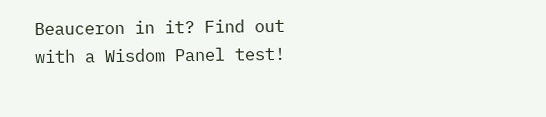Beauceron in it? Find out with a Wisdom Panel test!